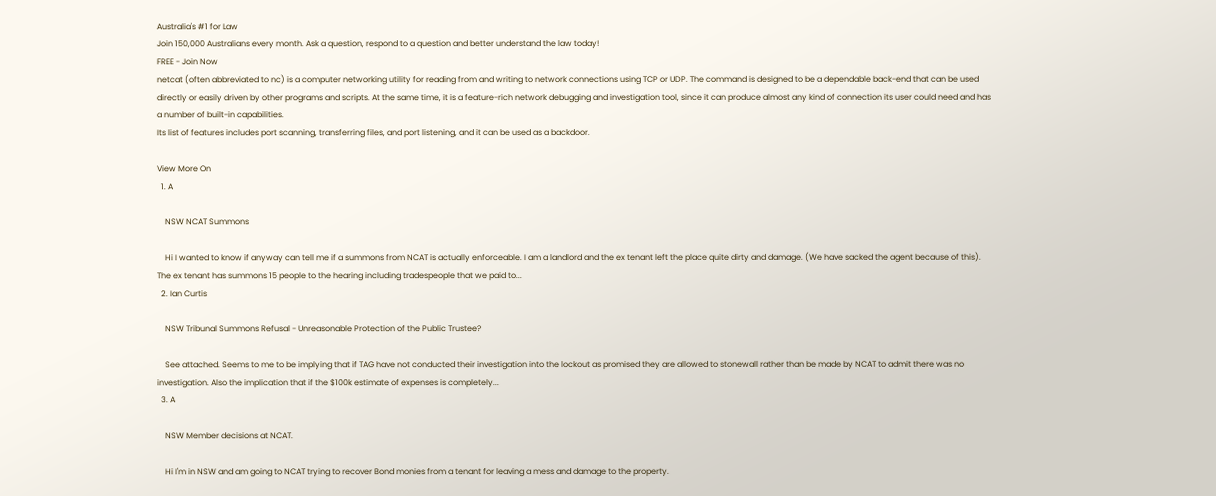Australia's #1 for Law
Join 150,000 Australians every month. Ask a question, respond to a question and better understand the law today!
FREE - Join Now
netcat (often abbreviated to nc) is a computer networking utility for reading from and writing to network connections using TCP or UDP. The command is designed to be a dependable back-end that can be used directly or easily driven by other programs and scripts. At the same time, it is a feature-rich network debugging and investigation tool, since it can produce almost any kind of connection its user could need and has a number of built-in capabilities.
Its list of features includes port scanning, transferring files, and port listening, and it can be used as a backdoor.

View More On
  1. A

    NSW NCAT Summons

    Hi I wanted to know if anyway can tell me if a summons from NCAT is actually enforceable. I am a landlord and the ex tenant left the place quite dirty and damage. (We have sacked the agent because of this). The ex tenant has summons 15 people to the hearing including tradespeople that we paid to...
  2. Ian Curtis

    NSW Tribunal Summons Refusal - Unreasonable Protection of the Public Trustee?

    See attached. Seems to me to be implying that if TAG have not conducted their investigation into the lockout as promised they are allowed to stonewall rather than be made by NCAT to admit there was no investigation. Also the implication that if the $100k estimate of expenses is completely...
  3. A

    NSW Member decisions at NCAT.

    Hi I'm in NSW and am going to NCAT trying to recover Bond monies from a tenant for leaving a mess and damage to the property.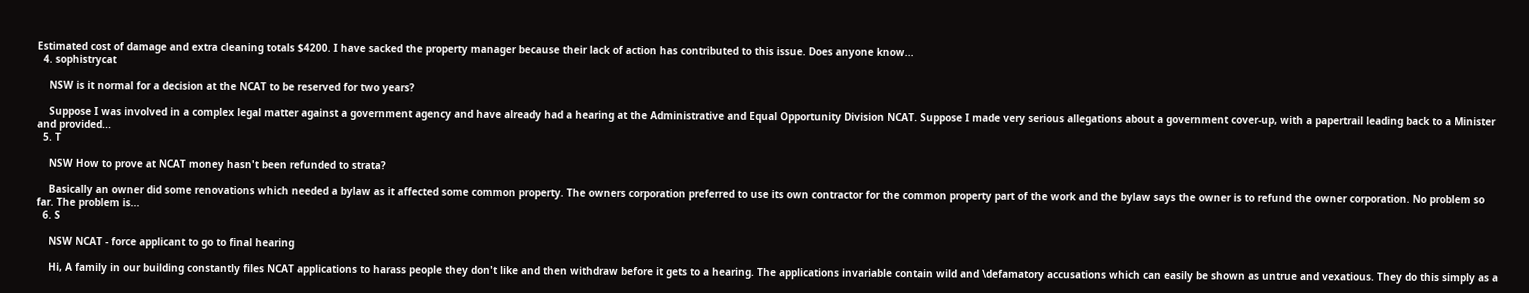Estimated cost of damage and extra cleaning totals $4200. I have sacked the property manager because their lack of action has contributed to this issue. Does anyone know...
  4. sophistrycat

    NSW is it normal for a decision at the NCAT to be reserved for two years?

    Suppose I was involved in a complex legal matter against a government agency and have already had a hearing at the Administrative and Equal Opportunity Division NCAT. Suppose I made very serious allegations about a government cover-up, with a papertrail leading back to a Minister and provided...
  5. T

    NSW How to prove at NCAT money hasn't been refunded to strata?

    Basically an owner did some renovations which needed a bylaw as it affected some common property. The owners corporation preferred to use its own contractor for the common property part of the work and the bylaw says the owner is to refund the owner corporation. No problem so far. The problem is...
  6. S

    NSW NCAT - force applicant to go to final hearing

    Hi, A family in our building constantly files NCAT applications to harass people they don't like and then withdraw before it gets to a hearing. The applications invariable contain wild and \defamatory accusations which can easily be shown as untrue and vexatious. They do this simply as a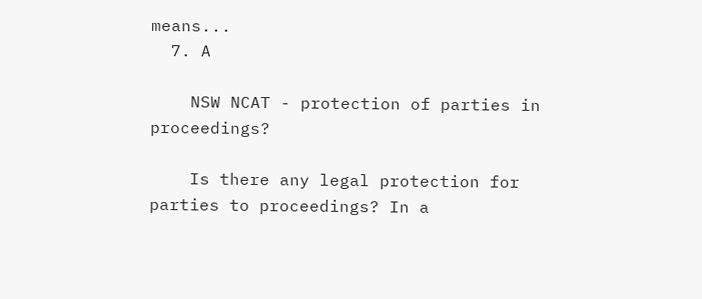means...
  7. A

    NSW NCAT - protection of parties in proceedings?

    Is there any legal protection for parties to proceedings? In a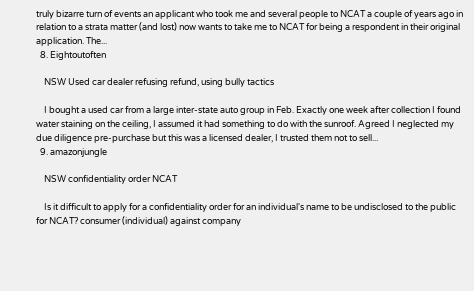truly bizarre turn of events an applicant who took me and several people to NCAT a couple of years ago in relation to a strata matter (and lost) now wants to take me to NCAT for being a respondent in their original application. The...
  8. Eightoutoften

    NSW Used car dealer refusing refund, using bully tactics

    I bought a used car from a large inter-state auto group in Feb. Exactly one week after collection I found water staining on the ceiling, I assumed it had something to do with the sunroof. Agreed I neglected my due diligence pre-purchase but this was a licensed dealer, I trusted them not to sell...
  9. amazonjungle

    NSW confidentiality order NCAT

    Is it difficult to apply for a confidentiality order for an individual's name to be undisclosed to the public for NCAT? consumer (individual) against company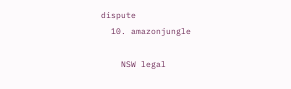dispute
  10. amazonjungle

    NSW legal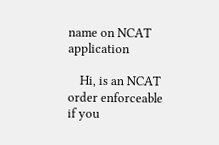name on NCAT application

    Hi, is an NCAT order enforceable if you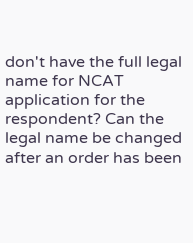don't have the full legal name for NCAT application for the respondent? Can the legal name be changed after an order has been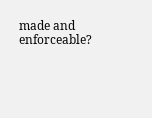made and enforceable?